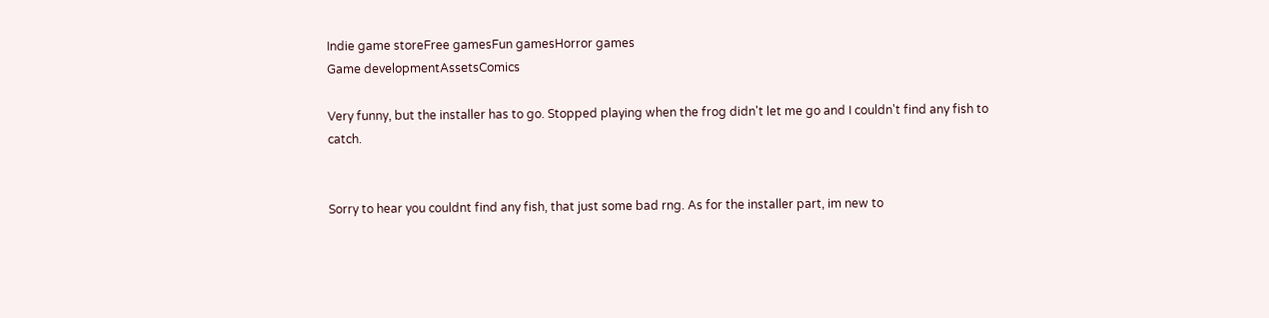Indie game storeFree gamesFun gamesHorror games
Game developmentAssetsComics

Very funny, but the installer has to go. Stopped playing when the frog didn't let me go and I couldn't find any fish to catch.


Sorry to hear you couldnt find any fish, that just some bad rng. As for the installer part, im new to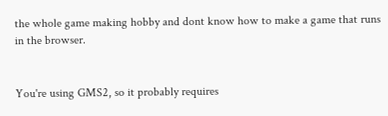the whole game making hobby and dont know how to make a game that runs in the browser.


You're using GMS2, so it probably requires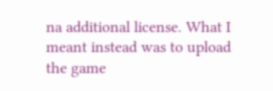na additional license. What I meant instead was to upload the game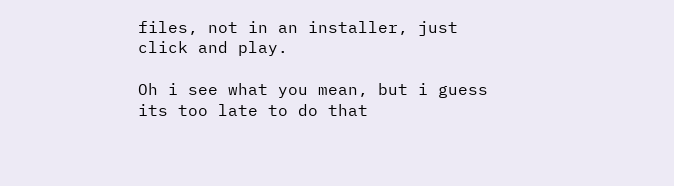files, not in an installer, just click and play.

Oh i see what you mean, but i guess its too late to do that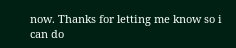now. Thanks for letting me know so i can do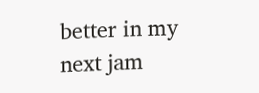better in my next jam